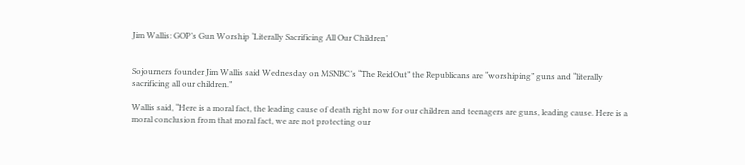Jim Wallis: GOP’s Gun Worship ‘Literally Sacrificing All Our Children’


Sojourners founder Jim Wallis said Wednesday on MSNBC’s “The ReidOut” the Republicans are “worshiping” guns and “literally sacrificing all our children.”

Wallis said, “Here is a moral fact, the leading cause of death right now for our children and teenagers are guns, leading cause. Here is a moral conclusion from that moral fact, we are not protecting our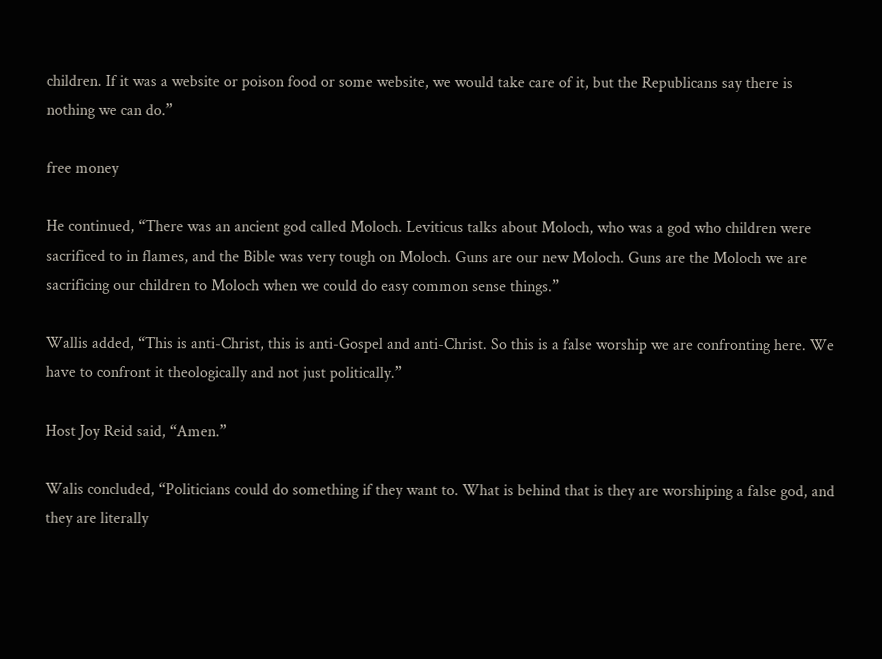children. If it was a website or poison food or some website, we would take care of it, but the Republicans say there is nothing we can do.”

free money

He continued, “There was an ancient god called Moloch. Leviticus talks about Moloch, who was a god who children were sacrificed to in flames, and the Bible was very tough on Moloch. Guns are our new Moloch. Guns are the Moloch we are sacrificing our children to Moloch when we could do easy common sense things.”

Wallis added, “This is anti-Christ, this is anti-Gospel and anti-Christ. So this is a false worship we are confronting here. We have to confront it theologically and not just politically.”

Host Joy Reid said, “Amen.”

Walis concluded, “Politicians could do something if they want to. What is behind that is they are worshiping a false god, and they are literally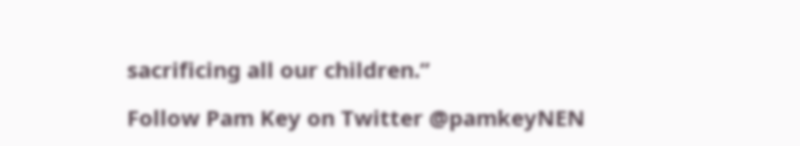sacrificing all our children.”

Follow Pam Key on Twitter @pamkeyNEN